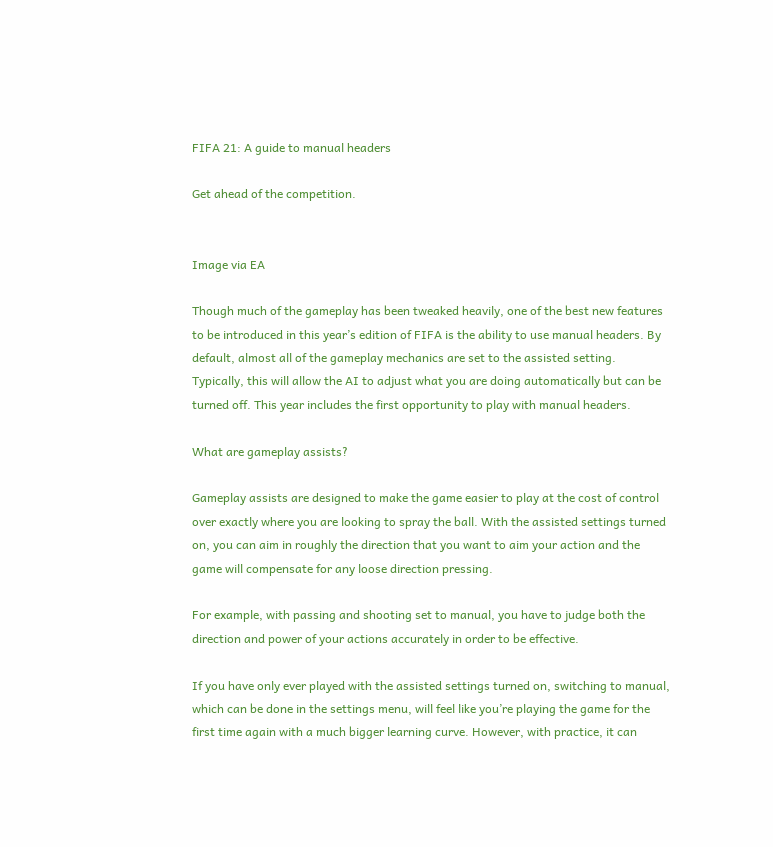FIFA 21: A guide to manual headers

Get ahead of the competition.


Image via EA

Though much of the gameplay has been tweaked heavily, one of the best new features to be introduced in this year’s edition of FIFA is the ability to use manual headers. By default, almost all of the gameplay mechanics are set to the assisted setting. Typically, this will allow the AI to adjust what you are doing automatically but can be turned off. This year includes the first opportunity to play with manual headers.

What are gameplay assists?

Gameplay assists are designed to make the game easier to play at the cost of control over exactly where you are looking to spray the ball. With the assisted settings turned on, you can aim in roughly the direction that you want to aim your action and the game will compensate for any loose direction pressing.

For example, with passing and shooting set to manual, you have to judge both the direction and power of your actions accurately in order to be effective.

If you have only ever played with the assisted settings turned on, switching to manual, which can be done in the settings menu, will feel like you’re playing the game for the first time again with a much bigger learning curve. However, with practice, it can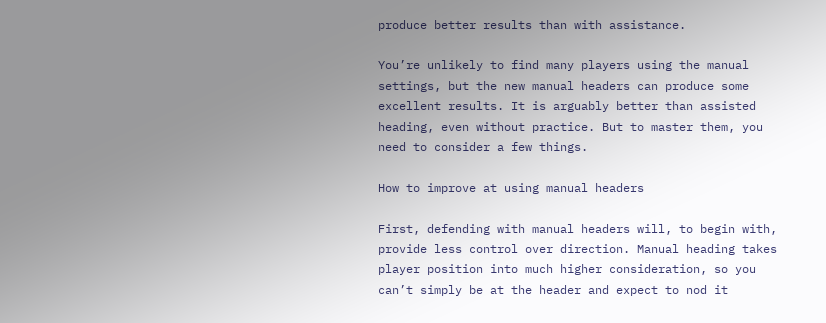produce better results than with assistance.

You’re unlikely to find many players using the manual settings, but the new manual headers can produce some excellent results. It is arguably better than assisted heading, even without practice. But to master them, you need to consider a few things.

How to improve at using manual headers

First, defending with manual headers will, to begin with, provide less control over direction. Manual heading takes player position into much higher consideration, so you can’t simply be at the header and expect to nod it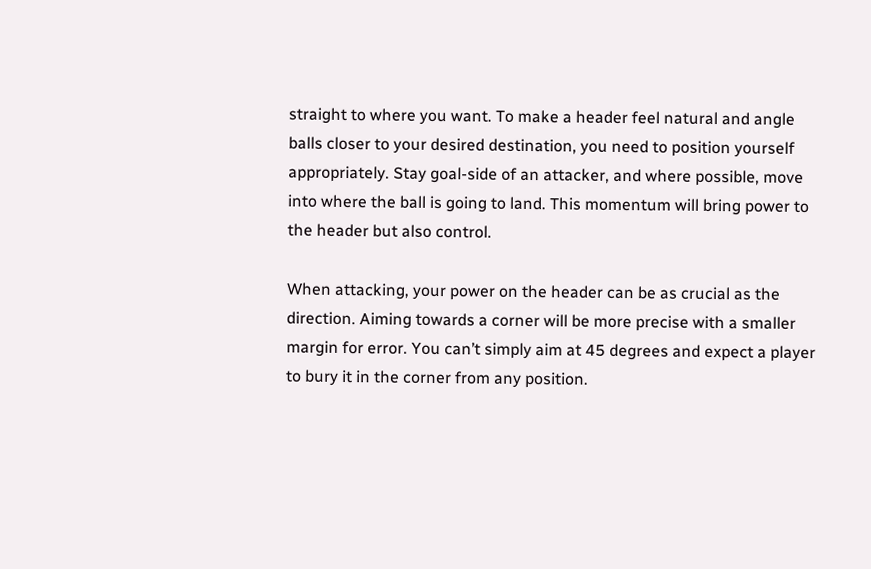straight to where you want. To make a header feel natural and angle balls closer to your desired destination, you need to position yourself appropriately. Stay goal-side of an attacker, and where possible, move into where the ball is going to land. This momentum will bring power to the header but also control.

When attacking, your power on the header can be as crucial as the direction. Aiming towards a corner will be more precise with a smaller margin for error. You can’t simply aim at 45 degrees and expect a player to bury it in the corner from any position.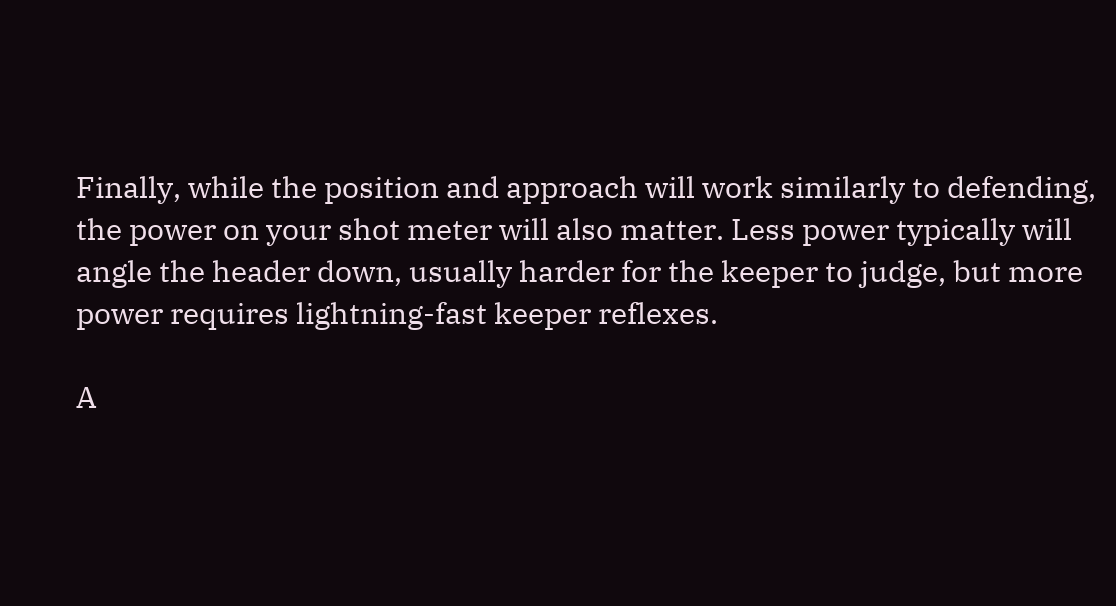Finally, while the position and approach will work similarly to defending, the power on your shot meter will also matter. Less power typically will angle the header down, usually harder for the keeper to judge, but more power requires lightning-fast keeper reflexes.

A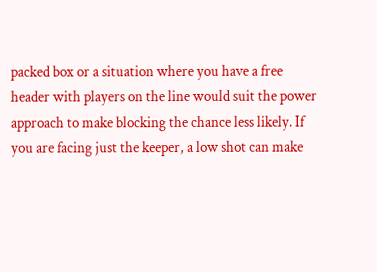packed box or a situation where you have a free header with players on the line would suit the power approach to make blocking the chance less likely. If you are facing just the keeper, a low shot can make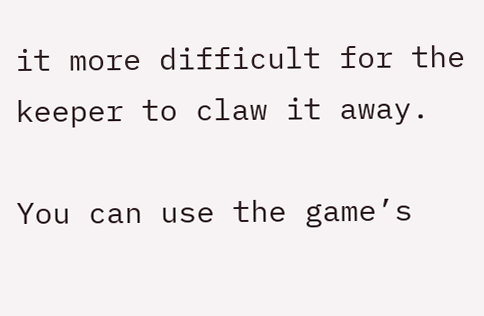it more difficult for the keeper to claw it away.

You can use the game’s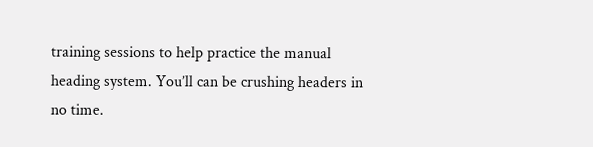training sessions to help practice the manual heading system. You’ll can be crushing headers in no time.